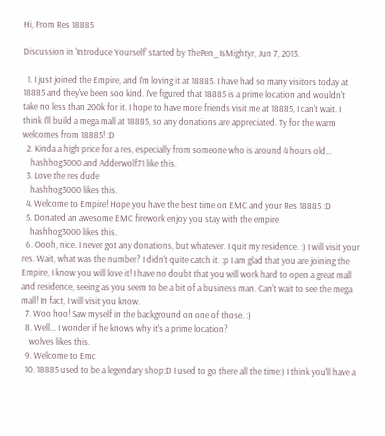Hi, From Res 18885

Discussion in 'Introduce Yourself' started by ThePen_IsMightyr, Jun 7, 2013.

  1. I just joined the Empire, and I'm loving it at 18885. I have had so many visitors today at 18885 and they've been soo kind. I've figured that 18885 is a prime location and wouldn't take no less than 200k for it. I hope to have more friends visit me at 18885, I can't wait. I think I'll build a mega mall at 18885, so any donations are appreciated. Ty for the warm welcomes from 18885! :D
  2. Kinda a high price for a res, especially from someone who is around 4 hours old...
    hashhog3000 and Adderwolf71 like this.
  3. Love the res dude
    hashhog3000 likes this.
  4. Welcome to Empire! Hope you have the best time on EMC and your Res 18885 :D
  5. Donated an awesome EMC firework enjoy you stay with the empire
    hashhog3000 likes this.
  6. Oooh, nice. I never got any donations, but whatever. I quit my residence. :) I will visit your res. Wait, what was the number? I didn't quite catch it. :p I am glad that you are joining the Empire, I know you will love it! I have no doubt that you will work hard to open a great mall and residence, seeing as you seem to be a bit of a business man. Can't wait to see the mega mall! In fact, I will visit you know.
  7. Woo hoo! Saw myself in the background on one of those. :)
  8. Well... I wonder if he knows why it's a prime location?
    wolves likes this.
  9. Welcome to Emc
  10. 18885 used to be a legendary shop:D I used to go there all the time:) I think you'll have a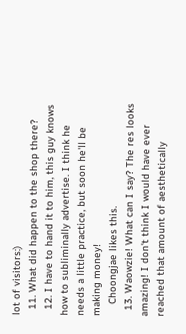lot of visitors:)
  11. What did happen to the shop there?
  12. I have to hand it to him, this guy knows how to subliminally advertise. I think he needs a little practice, but soon he'll be making money!
    Choongjae likes this.
  13. Waowzie! What can I say? The res looks amazing! I don't think I would have ever reached that amount of aesthetically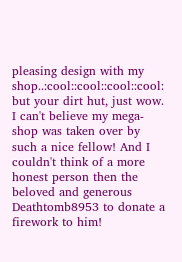pleasing design with my shop..:cool::cool::cool::cool: but your dirt hut, just wow. I can't believe my mega-shop was taken over by such a nice fellow! And I couldn't think of a more honest person then the beloved and generous Deathtomb8953 to donate a firework to him!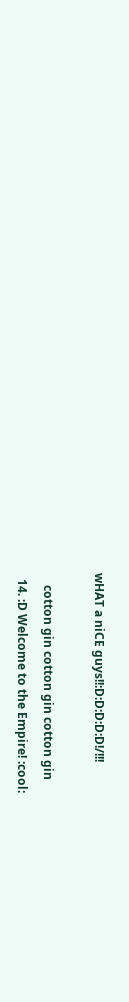wHAT a niCE guys!!:D:D:D:D:D!/!!!

    cotton gin cotton gin cotton gin
  14. :D Welcome to the Empire! :cool: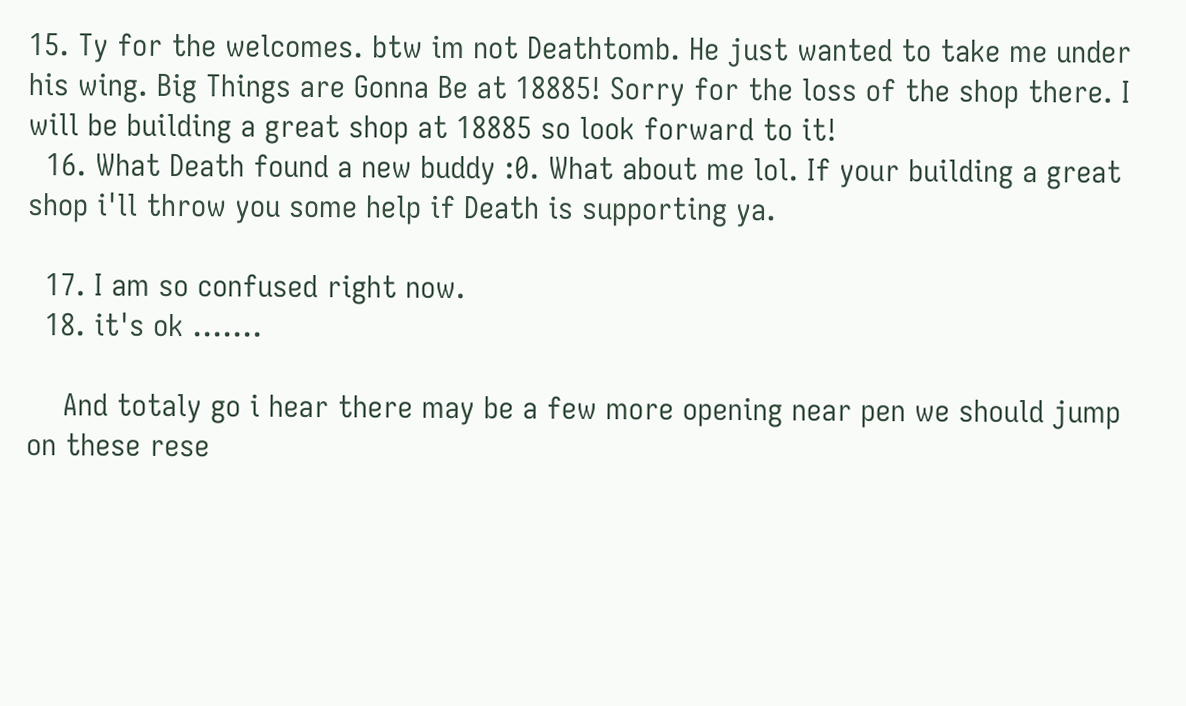15. Ty for the welcomes. btw im not Deathtomb. He just wanted to take me under his wing. Big Things are Gonna Be at 18885! Sorry for the loss of the shop there. I will be building a great shop at 18885 so look forward to it!
  16. What Death found a new buddy :0. What about me lol. If your building a great shop i'll throw you some help if Death is supporting ya.

  17. I am so confused right now.
  18. it's ok .......

    And totaly go i hear there may be a few more opening near pen we should jump on these rese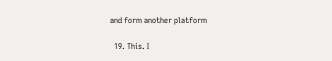and form another platform

  19. This. I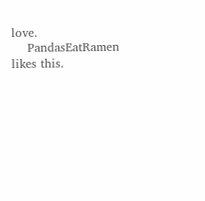love.
    PandasEatRamen likes this.